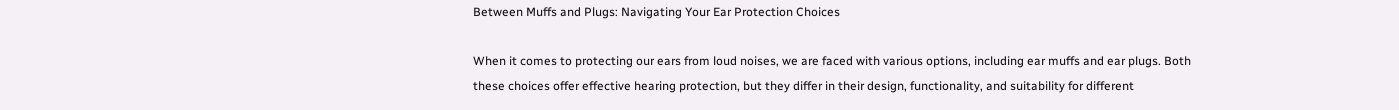Between Muffs and Plugs: Navigating Your Ear Protection Choices

When it comes to protecting our ears from loud noises, we are faced with various options, including ear muffs and ear plugs. Both these choices offer effective hearing protection, but they differ in their design, functionality, and suitability for different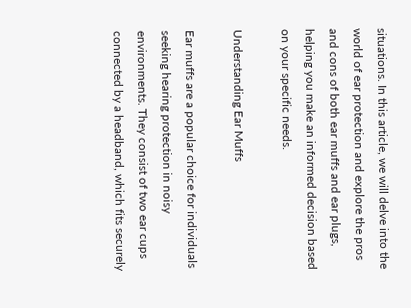situations. In this article, we will delve into the world of ear protection and explore the pros and cons of both ear muffs and ear plugs, helping you make an informed decision based on your specific needs.

Understanding Ear Muffs

Ear muffs are a popular choice for individuals seeking hearing protection in noisy environments. They consist of two ear cups connected by a headband, which fits securely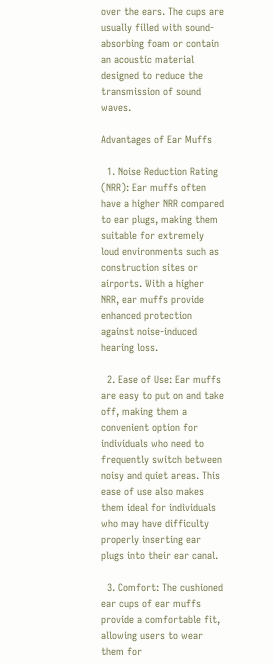over the ears. The cups are usually filled with sound-absorbing foam or contain an acoustic material designed to reduce the transmission of sound waves.

Advantages of Ear Muffs

  1. Noise Reduction Rating (NRR): Ear muffs often have a higher NRR compared to ear plugs, making them suitable for extremely loud environments such as construction sites or airports. With a higher NRR, ear muffs provide enhanced protection against noise-induced hearing loss.

  2. Ease of Use: Ear muffs are easy to put on and take off, making them a convenient option for individuals who need to frequently switch between noisy and quiet areas. This ease of use also makes them ideal for individuals who may have difficulty properly inserting ear plugs into their ear canal.

  3. Comfort: The cushioned ear cups of ear muffs provide a comfortable fit, allowing users to wear them for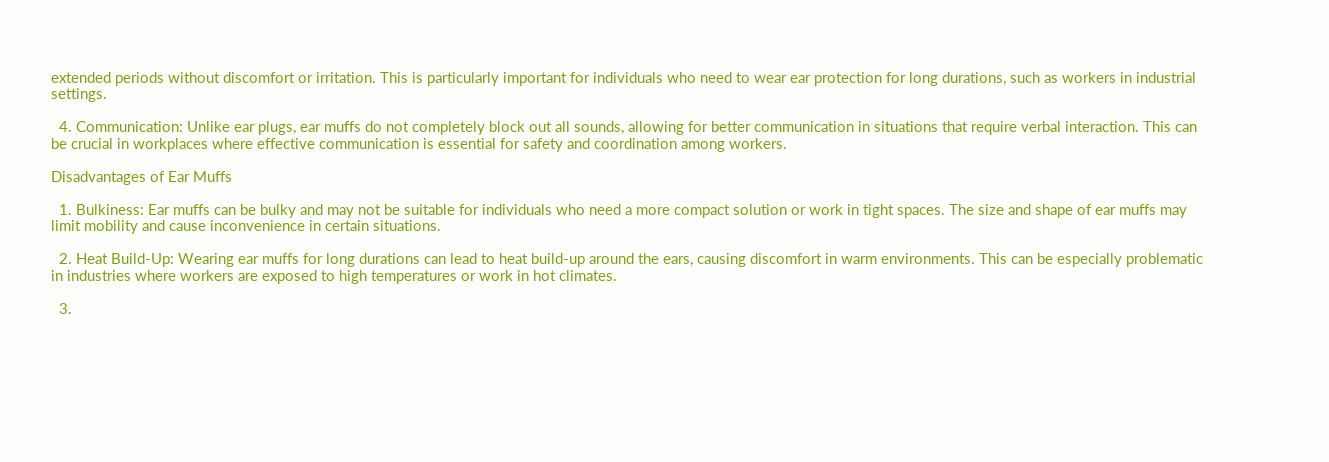extended periods without discomfort or irritation. This is particularly important for individuals who need to wear ear protection for long durations, such as workers in industrial settings.

  4. Communication: Unlike ear plugs, ear muffs do not completely block out all sounds, allowing for better communication in situations that require verbal interaction. This can be crucial in workplaces where effective communication is essential for safety and coordination among workers.

Disadvantages of Ear Muffs

  1. Bulkiness: Ear muffs can be bulky and may not be suitable for individuals who need a more compact solution or work in tight spaces. The size and shape of ear muffs may limit mobility and cause inconvenience in certain situations.

  2. Heat Build-Up: Wearing ear muffs for long durations can lead to heat build-up around the ears, causing discomfort in warm environments. This can be especially problematic in industries where workers are exposed to high temperatures or work in hot climates.

  3.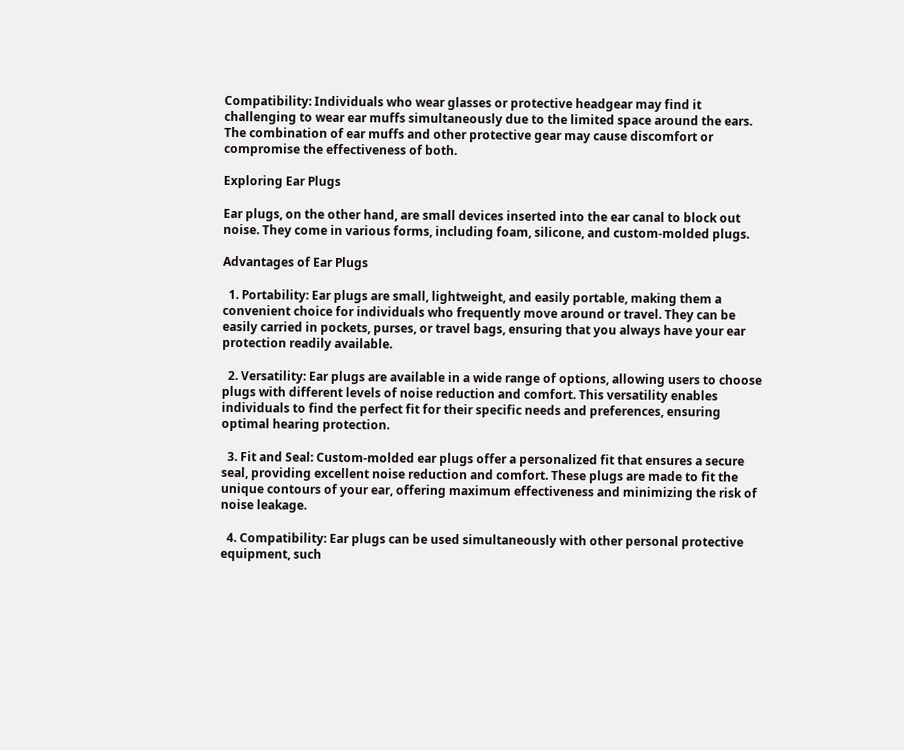Compatibility: Individuals who wear glasses or protective headgear may find it challenging to wear ear muffs simultaneously due to the limited space around the ears. The combination of ear muffs and other protective gear may cause discomfort or compromise the effectiveness of both.

Exploring Ear Plugs

Ear plugs, on the other hand, are small devices inserted into the ear canal to block out noise. They come in various forms, including foam, silicone, and custom-molded plugs.

Advantages of Ear Plugs

  1. Portability: Ear plugs are small, lightweight, and easily portable, making them a convenient choice for individuals who frequently move around or travel. They can be easily carried in pockets, purses, or travel bags, ensuring that you always have your ear protection readily available.

  2. Versatility: Ear plugs are available in a wide range of options, allowing users to choose plugs with different levels of noise reduction and comfort. This versatility enables individuals to find the perfect fit for their specific needs and preferences, ensuring optimal hearing protection.

  3. Fit and Seal: Custom-molded ear plugs offer a personalized fit that ensures a secure seal, providing excellent noise reduction and comfort. These plugs are made to fit the unique contours of your ear, offering maximum effectiveness and minimizing the risk of noise leakage.

  4. Compatibility: Ear plugs can be used simultaneously with other personal protective equipment, such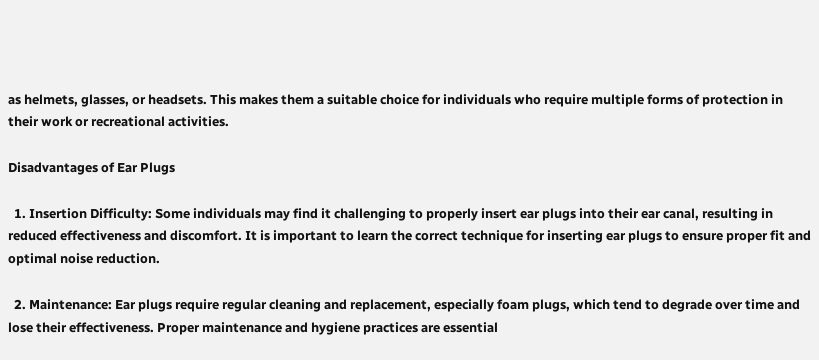as helmets, glasses, or headsets. This makes them a suitable choice for individuals who require multiple forms of protection in their work or recreational activities.

Disadvantages of Ear Plugs

  1. Insertion Difficulty: Some individuals may find it challenging to properly insert ear plugs into their ear canal, resulting in reduced effectiveness and discomfort. It is important to learn the correct technique for inserting ear plugs to ensure proper fit and optimal noise reduction.

  2. Maintenance: Ear plugs require regular cleaning and replacement, especially foam plugs, which tend to degrade over time and lose their effectiveness. Proper maintenance and hygiene practices are essential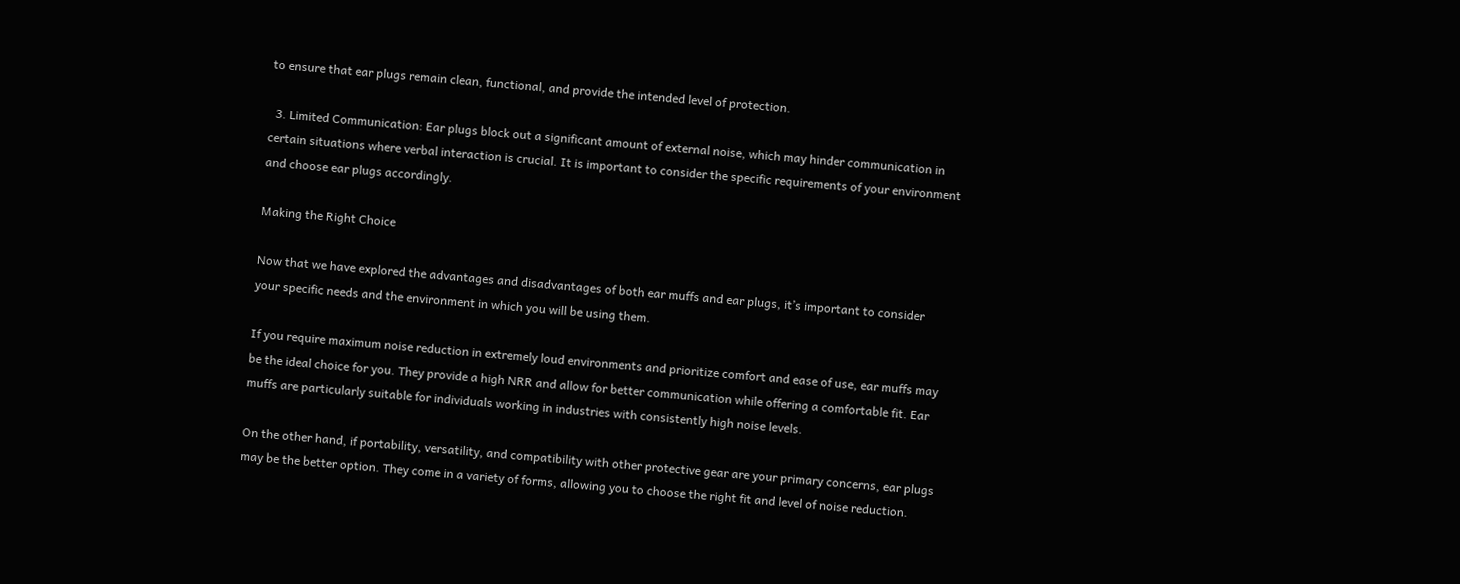to ensure that ear plugs remain clean, functional, and provide the intended level of protection.

  3. Limited Communication: Ear plugs block out a significant amount of external noise, which may hinder communication in certain situations where verbal interaction is crucial. It is important to consider the specific requirements of your environment and choose ear plugs accordingly.

Making the Right Choice

Now that we have explored the advantages and disadvantages of both ear muffs and ear plugs, it’s important to consider your specific needs and the environment in which you will be using them.

If you require maximum noise reduction in extremely loud environments and prioritize comfort and ease of use, ear muffs may be the ideal choice for you. They provide a high NRR and allow for better communication while offering a comfortable fit. Ear muffs are particularly suitable for individuals working in industries with consistently high noise levels.

On the other hand, if portability, versatility, and compatibility with other protective gear are your primary concerns, ear plugs may be the better option. They come in a variety of forms, allowing you to choose the right fit and level of noise reduction.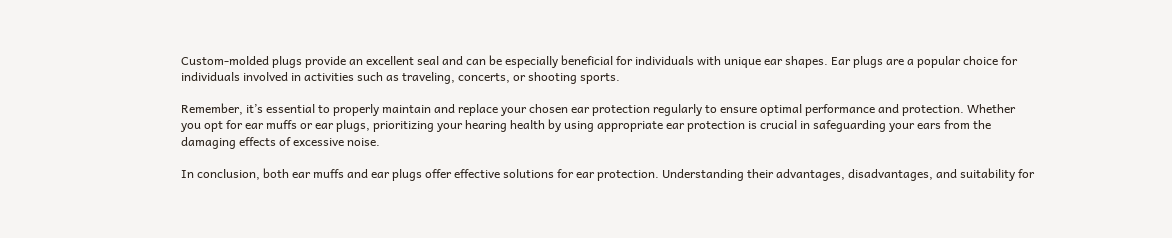Custom-molded plugs provide an excellent seal and can be especially beneficial for individuals with unique ear shapes. Ear plugs are a popular choice for individuals involved in activities such as traveling, concerts, or shooting sports.

Remember, it’s essential to properly maintain and replace your chosen ear protection regularly to ensure optimal performance and protection. Whether you opt for ear muffs or ear plugs, prioritizing your hearing health by using appropriate ear protection is crucial in safeguarding your ears from the damaging effects of excessive noise.

In conclusion, both ear muffs and ear plugs offer effective solutions for ear protection. Understanding their advantages, disadvantages, and suitability for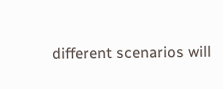different scenarios will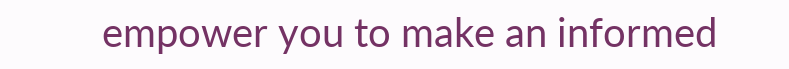empower you to make an informed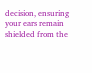decision, ensuring your ears remain shielded from the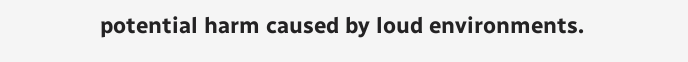potential harm caused by loud environments.